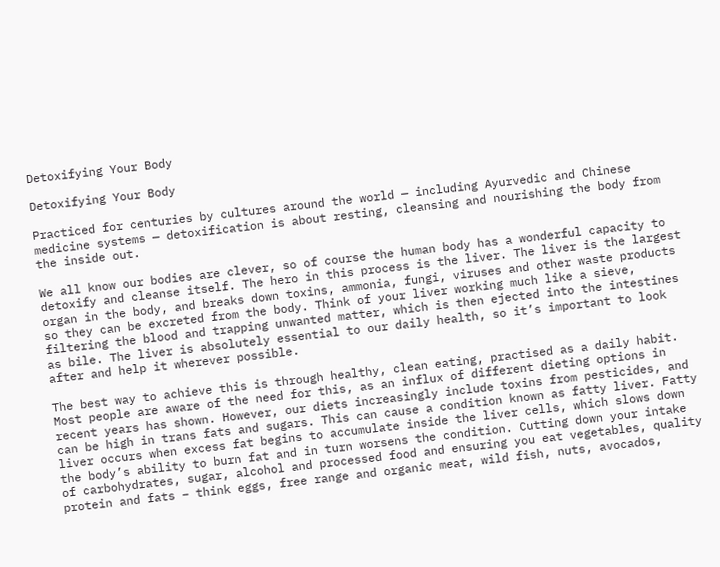Detoxifying Your Body

Detoxifying Your Body

Practiced for centuries by cultures around the world — including Ayurvedic and Chinese medicine systems — detoxification is about resting, cleansing and nourishing the body from the inside out.

We all know our bodies are clever, so of course the human body has a wonderful capacity to detoxify and cleanse itself. The hero in this process is the liver. The liver is the largest organ in the body, and breaks down toxins, ammonia, fungi, viruses and other waste products so they can be excreted from the body. Think of your liver working much like a sieve, filtering the blood and trapping unwanted matter, which is then ejected into the intestines as bile. The liver is absolutely essential to our daily health, so it’s important to look after and help it wherever possible.

The best way to achieve this is through healthy, clean eating, practised as a daily habit. Most people are aware of the need for this, as an influx of different dieting options in recent years has shown. However, our diets increasingly include toxins from pesticides, and can be high in trans fats and sugars. This can cause a condition known as fatty liver. Fatty liver occurs when excess fat begins to accumulate inside the liver cells, which slows down the body’s ability to burn fat and in turn worsens the condition. Cutting down your intake of carbohydrates, sugar, alcohol and processed food and ensuring you eat vegetables, quality protein and fats – think eggs, free range and organic meat, wild fish, nuts, avocados,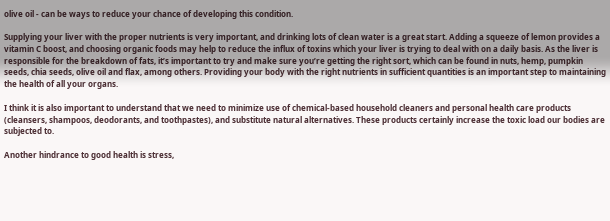olive oil - can be ways to reduce your chance of developing this condition.

Supplying your liver with the proper nutrients is very important, and drinking lots of clean water is a great start. Adding a squeeze of lemon provides a vitamin C boost, and choosing organic foods may help to reduce the influx of toxins which your liver is trying to deal with on a daily basis. As the liver is responsible for the breakdown of fats, it’s important to try and make sure you’re getting the right sort, which can be found in nuts, hemp, pumpkin seeds, chia seeds, olive oil and flax, among others. Providing your body with the right nutrients in sufficient quantities is an important step to maintaining the health of all your organs.

I think it is also important to understand that we need to minimize use of chemical-based household cleaners and personal health care products (cleansers, shampoos, deodorants, and toothpastes), and substitute natural alternatives. These products certainly increase the toxic load our bodies are subjected to.

Another hindrance to good health is stress,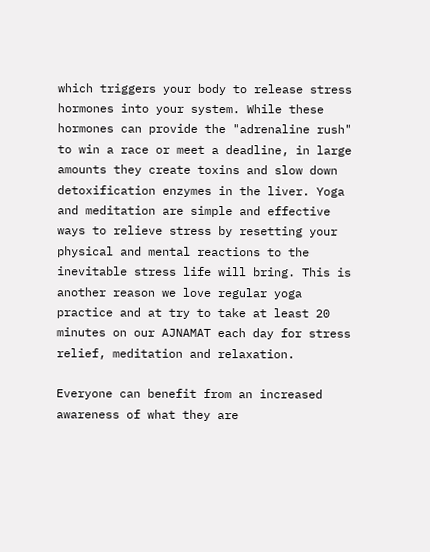which triggers your body to release stress hormones into your system. While these hormones can provide the "adrenaline rush" to win a race or meet a deadline, in large amounts they create toxins and slow down detoxification enzymes in the liver. Yoga and meditation are simple and effective ways to relieve stress by resetting your physical and mental reactions to the inevitable stress life will bring. This is another reason we love regular yoga practice and at try to take at least 20 minutes on our AJNAMAT each day for stress relief, meditation and relaxation.

Everyone can benefit from an increased awareness of what they are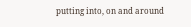putting into, on and around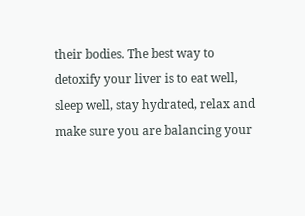their bodies. The best way to detoxify your liver is to eat well, sleep well, stay hydrated, relax and make sure you are balancing your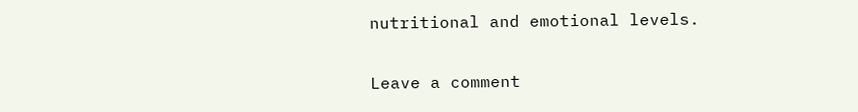nutritional and emotional levels.

Leave a comment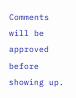Comments will be approved before showing up.